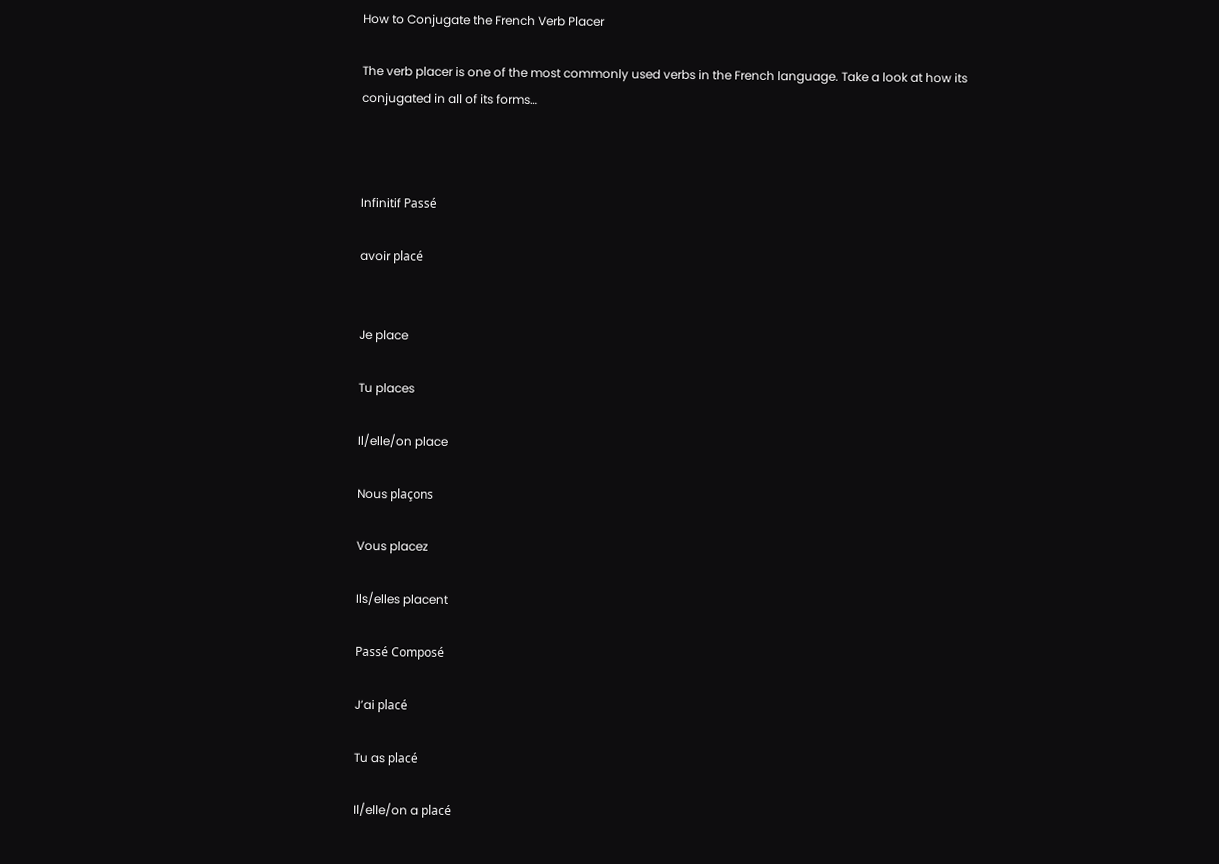How to Conjugate the French Verb Placer

The verb placer is one of the most commonly used verbs in the French language. Take a look at how its conjugated in all of its forms…



Infinitif Passé

avoir placé


Je place

Tu places

Il/elle/on place

Nous plaçons

Vous placez

Ils/elles placent

Passé Composé

J’ai placé

Tu as placé

Il/elle/on a placé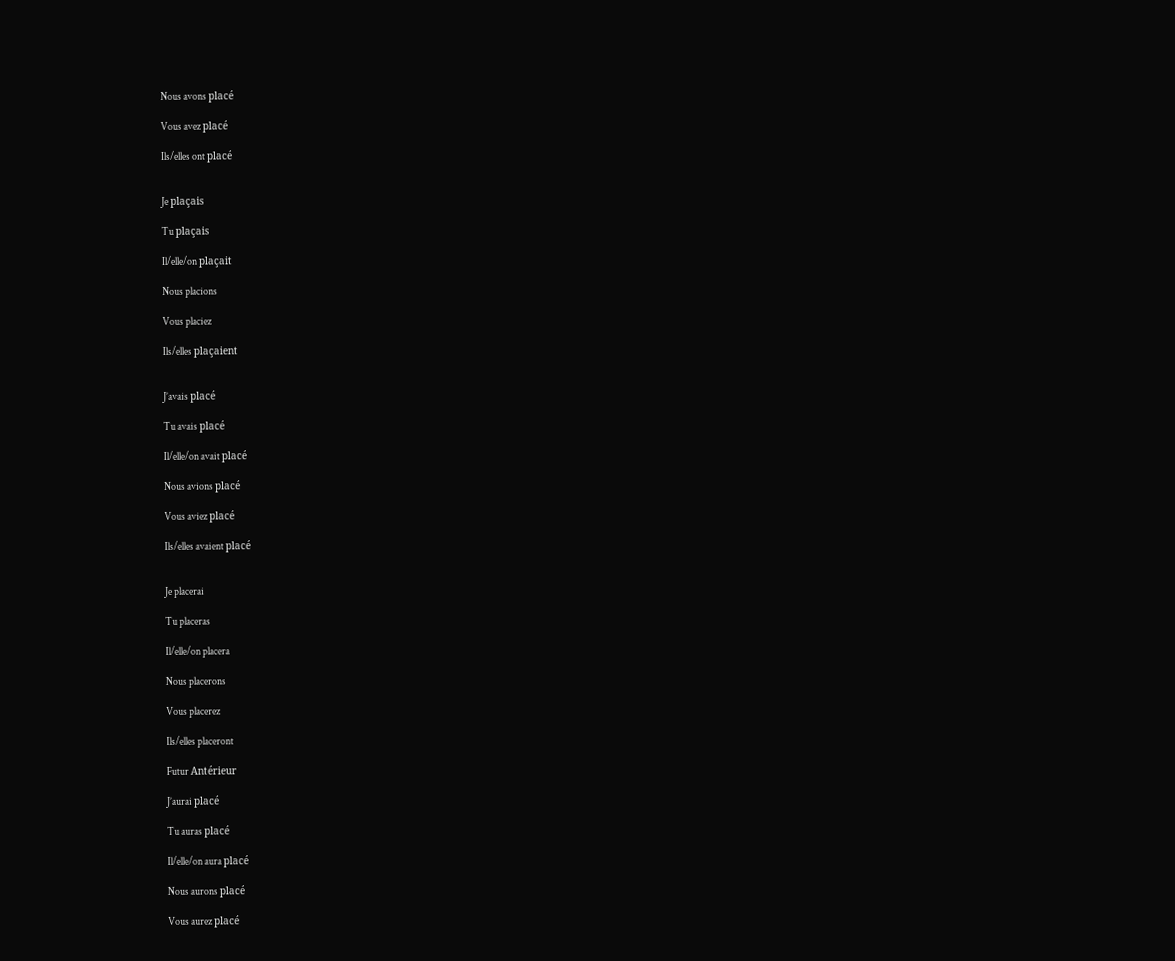Nous avons placé

Vous avez placé

Ils/elles ont placé


Je plaçais

Tu plaçais

Il/elle/on plaçait

Nous placions

Vous placiez

Ils/elles plaçaient


J’avais placé

Tu avais placé

Il/elle/on avait placé

Nous avions placé

Vous aviez placé

Ils/elles avaient placé


Je placerai

Tu placeras

Il/elle/on placera

Nous placerons

Vous placerez

Ils/elles placeront

Futur Antérieur

J’aurai placé

Tu auras placé

Il/elle/on aura placé

Nous aurons placé

Vous aurez placé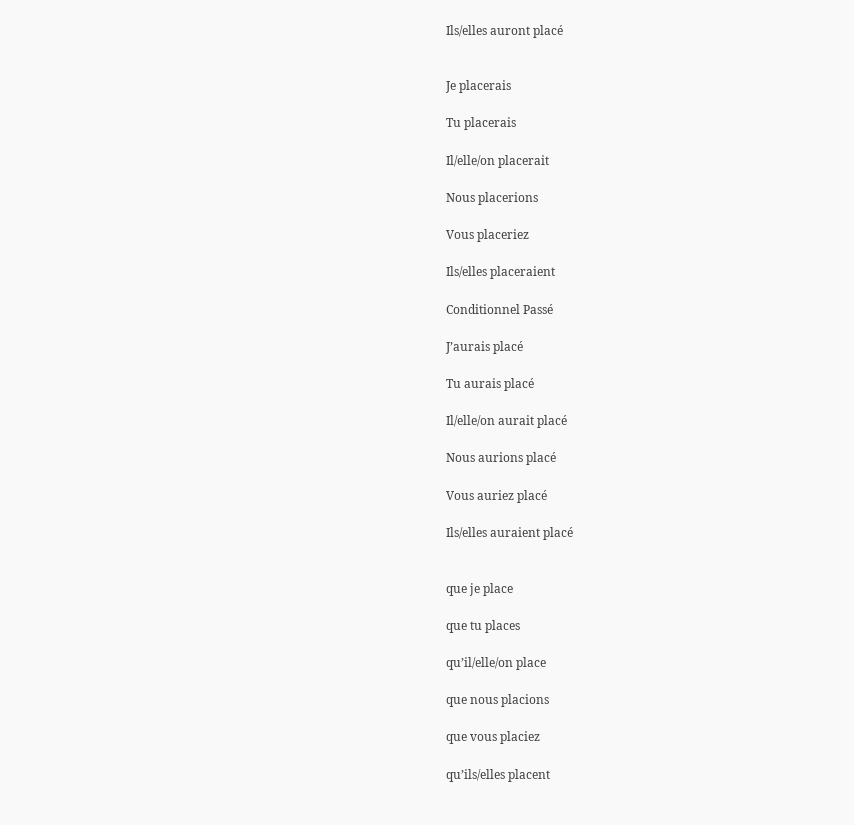Ils/elles auront placé


Je placerais

Tu placerais

Il/elle/on placerait

Nous placerions

Vous placeriez

Ils/elles placeraient

Conditionnel Passé

J’aurais placé

Tu aurais placé

Il/elle/on aurait placé

Nous aurions placé

Vous auriez placé

Ils/elles auraient placé


que je place

que tu places

qu’il/elle/on place

que nous placions

que vous placiez

qu’ils/elles placent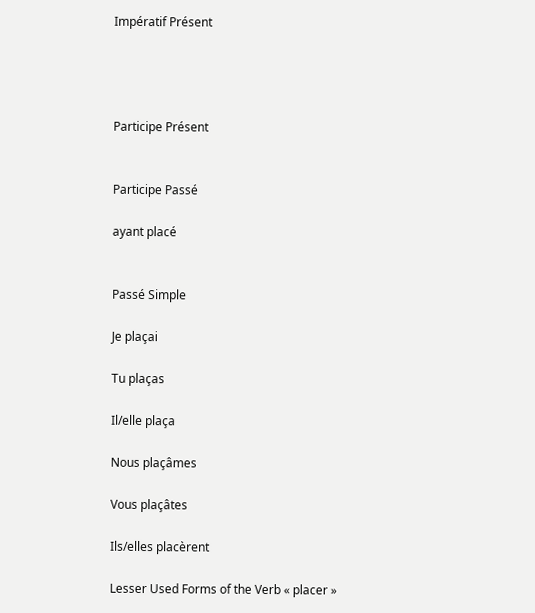Impératif Présent




Participe Présent


Participe Passé

ayant placé


Passé Simple

Je plaçai

Tu plaças

Il/elle plaça

Nous plaçâmes

Vous plaçâtes

Ils/elles placèrent

Lesser Used Forms of the Verb « placer »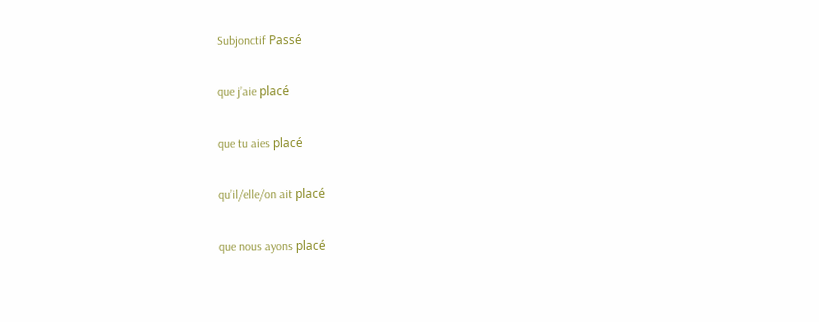Subjonctif Passé

que j’aie placé

que tu aies placé

qu’il/elle/on ait placé

que nous ayons placé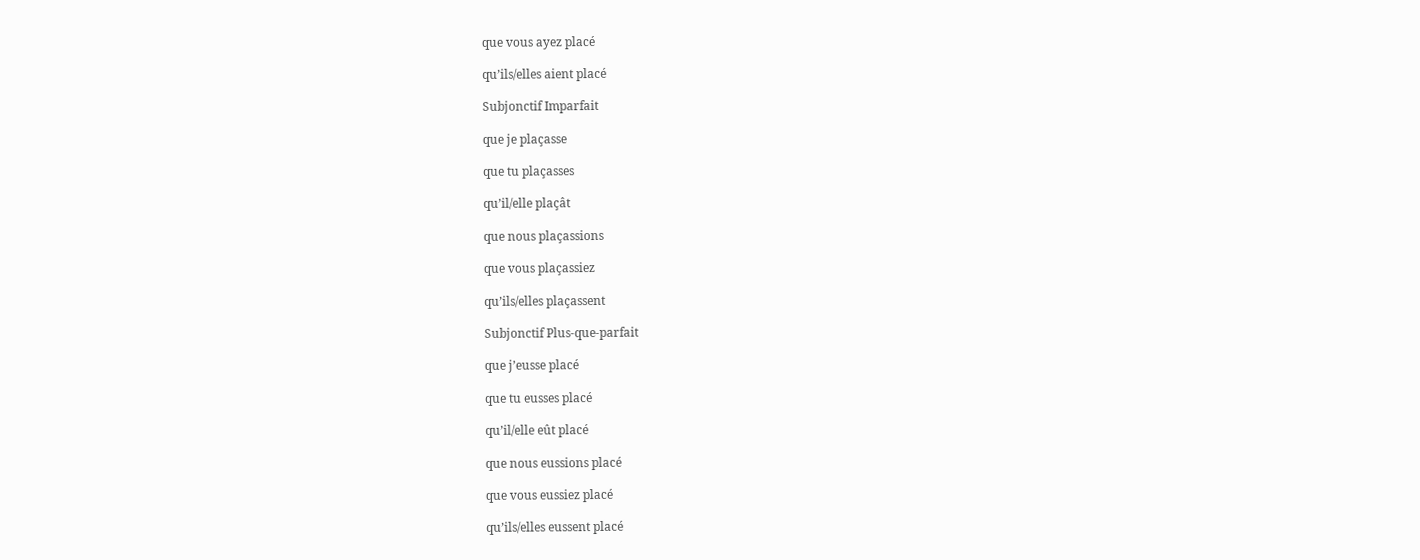que vous ayez placé

qu’ils/elles aient placé

Subjonctif Imparfait

que je plaçasse

que tu plaçasses

qu’il/elle plaçât

que nous plaçassions

que vous plaçassiez

qu’ils/elles plaçassent

Subjonctif Plus-que-parfait

que j’eusse placé

que tu eusses placé

qu’il/elle eût placé

que nous eussions placé

que vous eussiez placé

qu’ils/elles eussent placé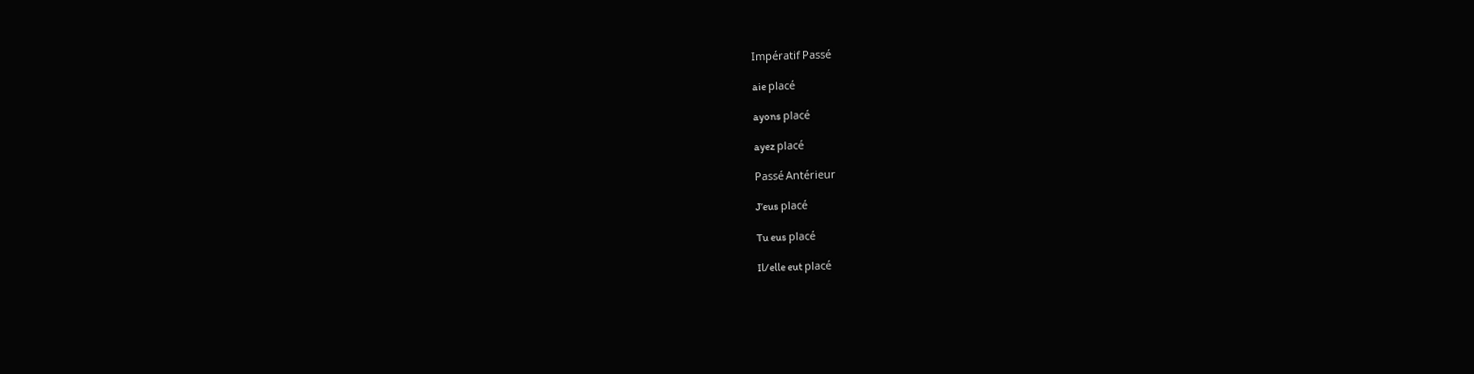Impératif Passé

aie placé

ayons placé

ayez placé

Passé Antérieur

J’eus placé

Tu eus placé

Il/elle eut placé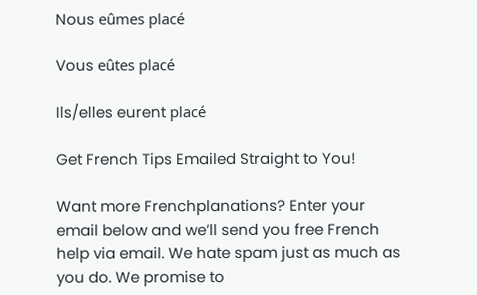Nous eûmes placé

Vous eûtes placé

Ils/elles eurent placé

Get French Tips Emailed Straight to You!

Want more Frenchplanations? Enter your email below and we’ll send you free French help via email. We hate spam just as much as you do. We promise to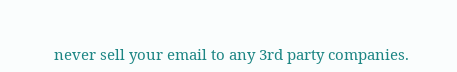never sell your email to any 3rd party companies.